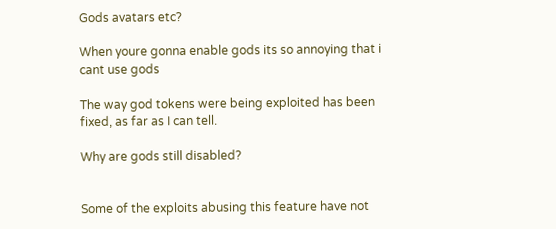Gods avatars etc?

When youre gonna enable gods its so annoying that i cant use gods

The way god tokens were being exploited has been fixed, as far as I can tell.

Why are gods still disabled?


Some of the exploits abusing this feature have not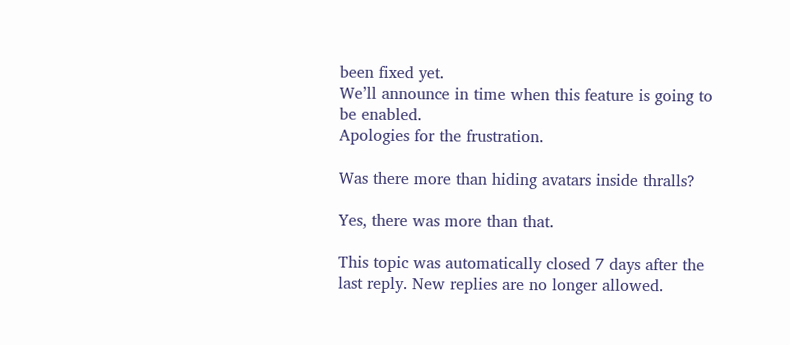been fixed yet.
We’ll announce in time when this feature is going to be enabled.
Apologies for the frustration.

Was there more than hiding avatars inside thralls?

Yes, there was more than that.

This topic was automatically closed 7 days after the last reply. New replies are no longer allowed.